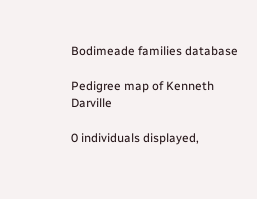Bodimeade families database

Pedigree map of Kenneth Darville

0 individuals displayed,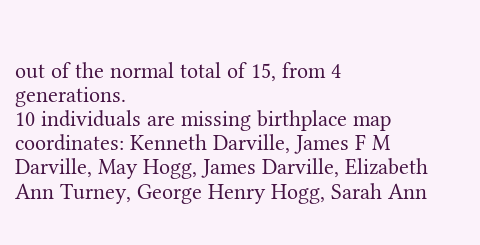out of the normal total of 15, from 4 generations.
10 individuals are missing birthplace map coordinates: Kenneth Darville, James F M Darville, May Hogg, James Darville, Elizabeth Ann Turney, George Henry Hogg, Sarah Ann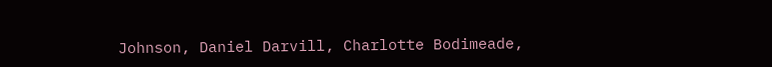Johnson, Daniel Darvill, Charlotte Bodimeade,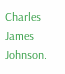Charles James Johnson.